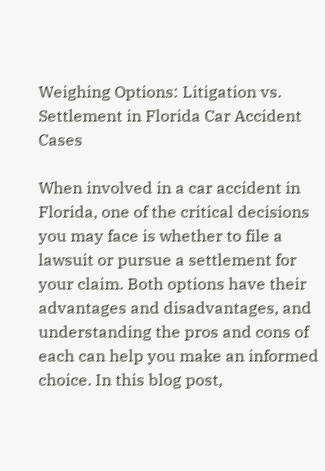Weighing Options: Litigation vs. Settlement in Florida Car Accident Cases

When involved in a car accident in Florida, one of the critical decisions you may face is whether to file a lawsuit or pursue a settlement for your claim. Both options have their advantages and disadvantages, and understanding the pros and cons of each can help you make an informed choice. In this blog post,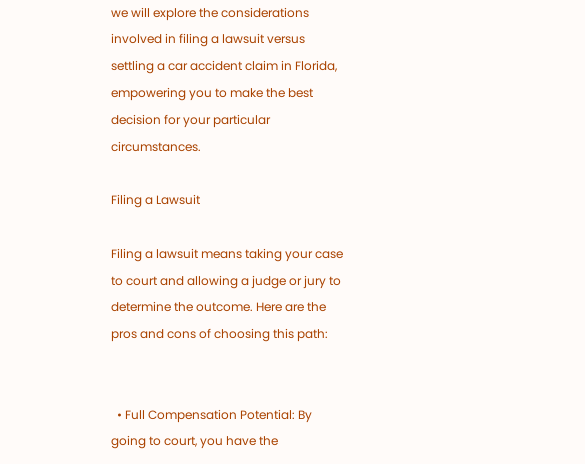we will explore the considerations involved in filing a lawsuit versus settling a car accident claim in Florida, empowering you to make the best decision for your particular circumstances.

Filing a Lawsuit

Filing a lawsuit means taking your case to court and allowing a judge or jury to determine the outcome. Here are the pros and cons of choosing this path:


  • Full Compensation Potential: By going to court, you have the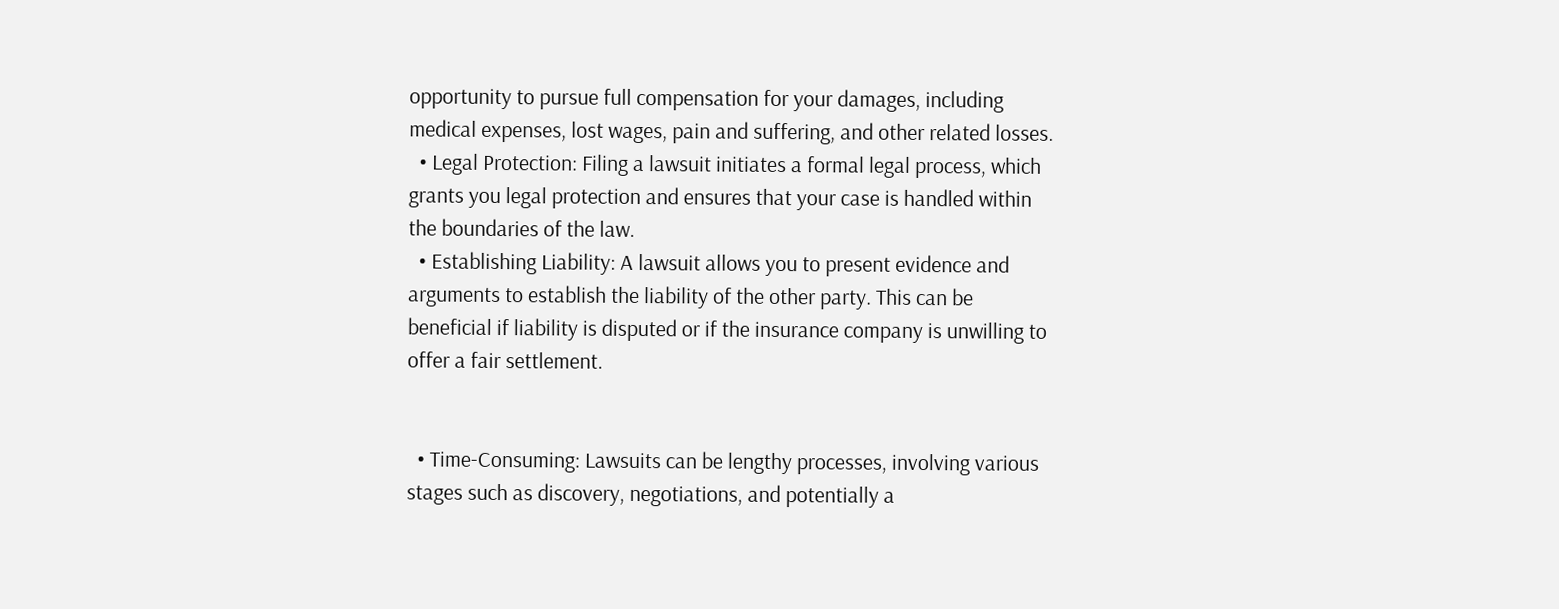opportunity to pursue full compensation for your damages, including medical expenses, lost wages, pain and suffering, and other related losses.
  • Legal Protection: Filing a lawsuit initiates a formal legal process, which grants you legal protection and ensures that your case is handled within the boundaries of the law.
  • Establishing Liability: A lawsuit allows you to present evidence and arguments to establish the liability of the other party. This can be beneficial if liability is disputed or if the insurance company is unwilling to offer a fair settlement.


  • Time-Consuming: Lawsuits can be lengthy processes, involving various stages such as discovery, negotiations, and potentially a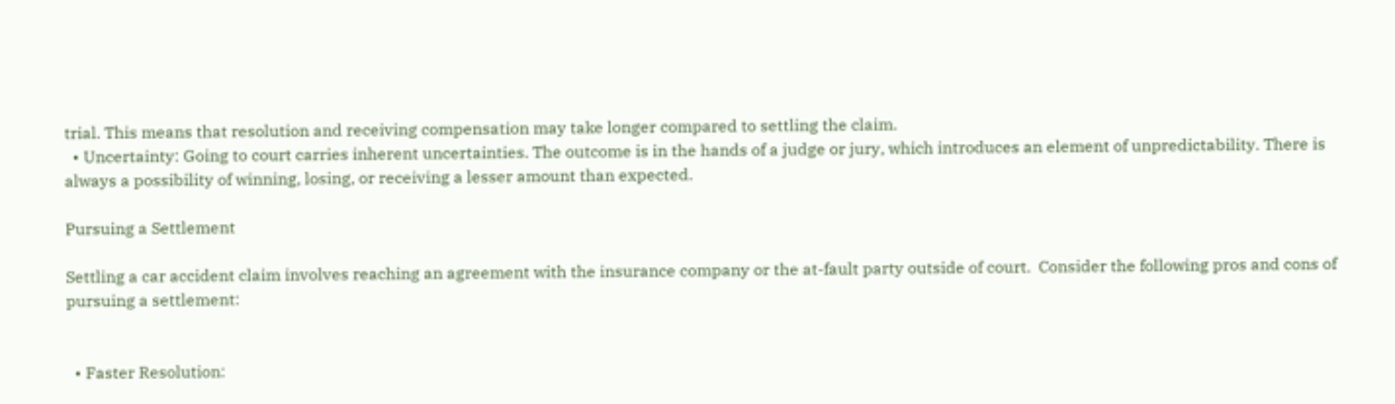trial. This means that resolution and receiving compensation may take longer compared to settling the claim.
  • Uncertainty: Going to court carries inherent uncertainties. The outcome is in the hands of a judge or jury, which introduces an element of unpredictability. There is always a possibility of winning, losing, or receiving a lesser amount than expected.

Pursuing a Settlement

Settling a car accident claim involves reaching an agreement with the insurance company or the at-fault party outside of court.  Consider the following pros and cons of pursuing a settlement:


  • Faster Resolution: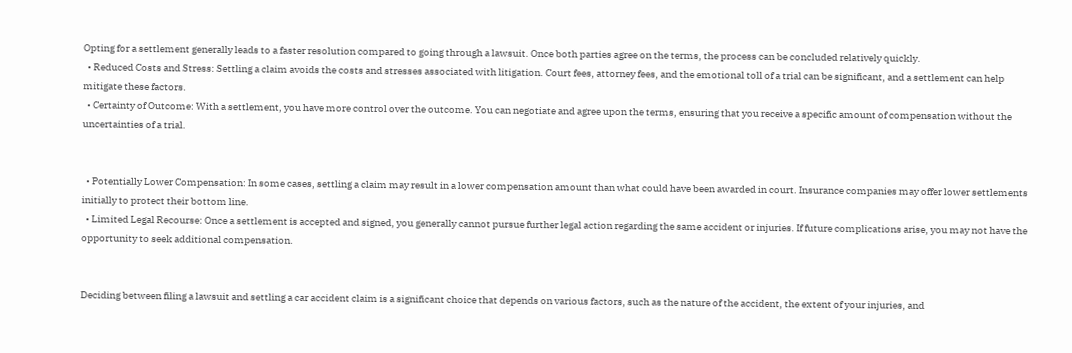Opting for a settlement generally leads to a faster resolution compared to going through a lawsuit. Once both parties agree on the terms, the process can be concluded relatively quickly.
  • Reduced Costs and Stress: Settling a claim avoids the costs and stresses associated with litigation. Court fees, attorney fees, and the emotional toll of a trial can be significant, and a settlement can help mitigate these factors.
  • Certainty of Outcome: With a settlement, you have more control over the outcome. You can negotiate and agree upon the terms, ensuring that you receive a specific amount of compensation without the uncertainties of a trial.


  • Potentially Lower Compensation: In some cases, settling a claim may result in a lower compensation amount than what could have been awarded in court. Insurance companies may offer lower settlements initially to protect their bottom line.
  • Limited Legal Recourse: Once a settlement is accepted and signed, you generally cannot pursue further legal action regarding the same accident or injuries. If future complications arise, you may not have the opportunity to seek additional compensation.


Deciding between filing a lawsuit and settling a car accident claim is a significant choice that depends on various factors, such as the nature of the accident, the extent of your injuries, and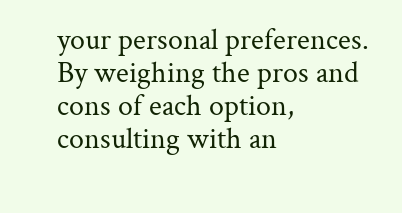your personal preferences. By weighing the pros and cons of each option, consulting with an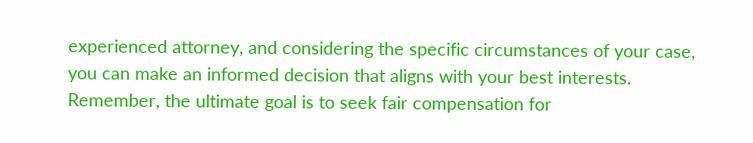experienced attorney, and considering the specific circumstances of your case, you can make an informed decision that aligns with your best interests. Remember, the ultimate goal is to seek fair compensation for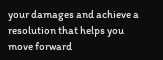your damages and achieve a resolution that helps you move forward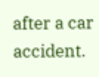after a car accident.